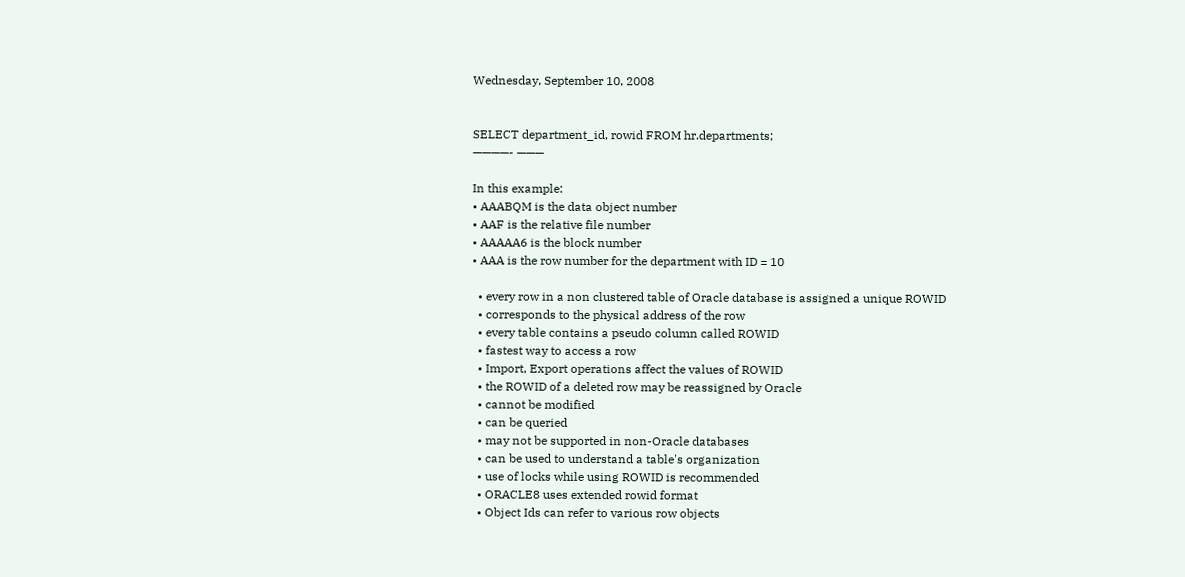Wednesday, September 10, 2008


SELECT department_id, rowid FROM hr.departments;
————- ———

In this example:
• AAABQM is the data object number
• AAF is the relative file number
• AAAAA6 is the block number
• AAA is the row number for the department with ID = 10

  • every row in a non clustered table of Oracle database is assigned a unique ROWID
  • corresponds to the physical address of the row
  • every table contains a pseudo column called ROWID
  • fastest way to access a row
  • Import, Export operations affect the values of ROWID
  • the ROWID of a deleted row may be reassigned by Oracle
  • cannot be modified
  • can be queried
  • may not be supported in non-Oracle databases
  • can be used to understand a table's organization
  • use of locks while using ROWID is recommended
  • ORACLE8 uses extended rowid format
  • Object Ids can refer to various row objects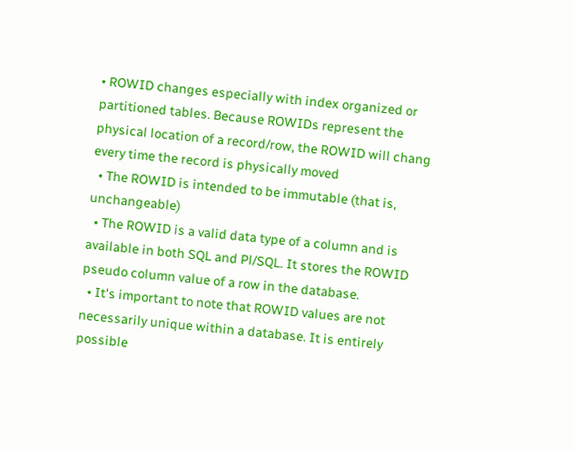• ROWID changes especially with index organized or partitioned tables. Because ROWIDs represent the physical location of a record/row, the ROWID will chang every time the record is physically moved
  • The ROWID is intended to be immutable (that is, unchangeable)
  • The ROWID is a valid data type of a column and is available in both SQL and Pl/SQL. It stores the ROWID pseudo column value of a row in the database.
  • It's important to note that ROWID values are not necessarily unique within a database. It is entirely possible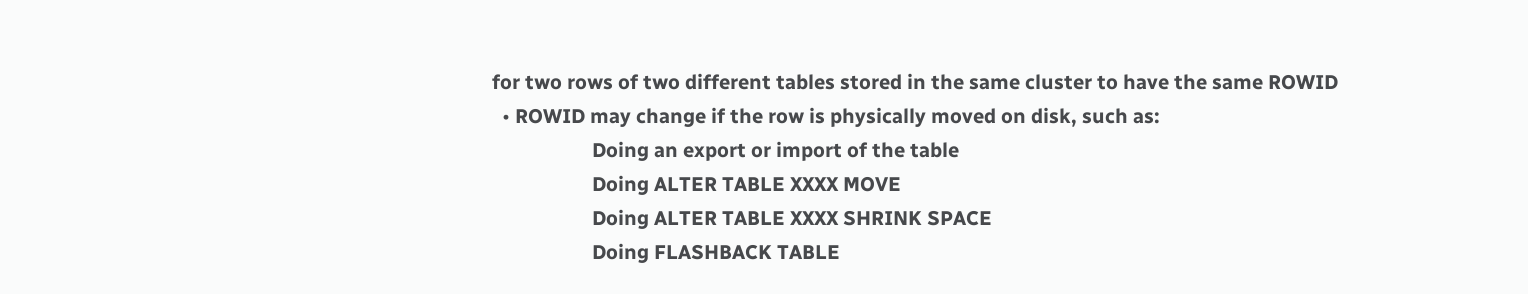for two rows of two different tables stored in the same cluster to have the same ROWID
  • ROWID may change if the row is physically moved on disk, such as:
                    Doing an export or import of the table
                    Doing ALTER TABLE XXXX MOVE
                    Doing ALTER TABLE XXXX SHRINK SPACE
                    Doing FLASHBACK TABLE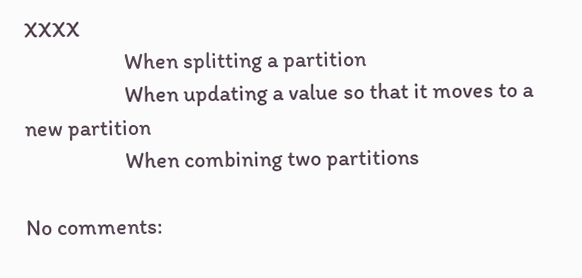XXXX
                    When splitting a partition
                    When updating a value so that it moves to a new partition
                    When combining two partitions

No comments: